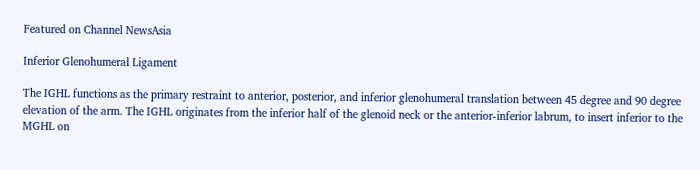Featured on Channel NewsAsia

Inferior Glenohumeral Ligament

The IGHL functions as the primary restraint to anterior, posterior, and inferior glenohumeral translation between 45 degree and 90 degree elevation of the arm. The IGHL originates from the inferior half of the glenoid neck or the anterior-inferior labrum, to insert inferior to the MGHL on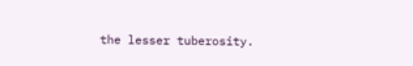the lesser tuberosity.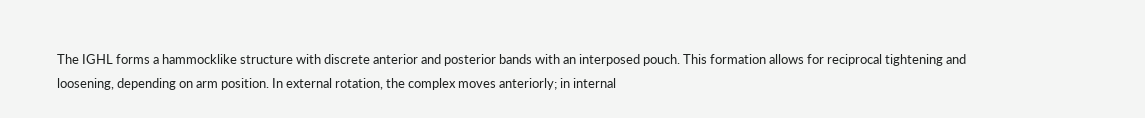The IGHL forms a hammocklike structure with discrete anterior and posterior bands with an interposed pouch. This formation allows for reciprocal tightening and loosening, depending on arm position. In external rotation, the complex moves anteriorly; in internal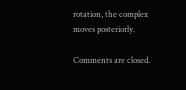rotation, the complex moves posteriorly.

Comments are closed.